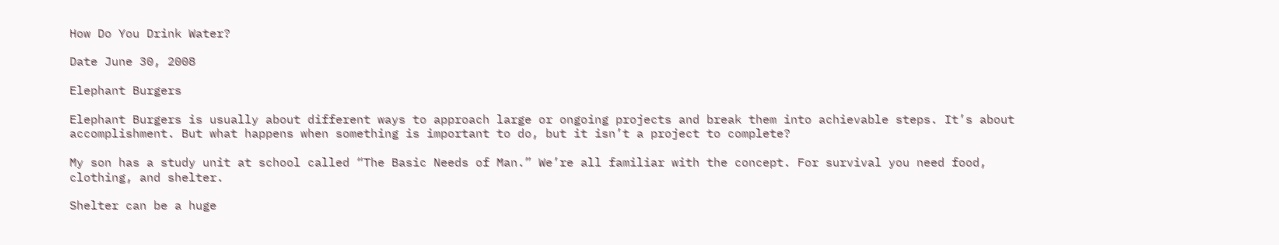How Do You Drink Water?

Date June 30, 2008

Elephant Burgers

Elephant Burgers is usually about different ways to approach large or ongoing projects and break them into achievable steps. It’s about accomplishment. But what happens when something is important to do, but it isn’t a project to complete?

My son has a study unit at school called “The Basic Needs of Man.” We’re all familiar with the concept. For survival you need food, clothing, and shelter.

Shelter can be a huge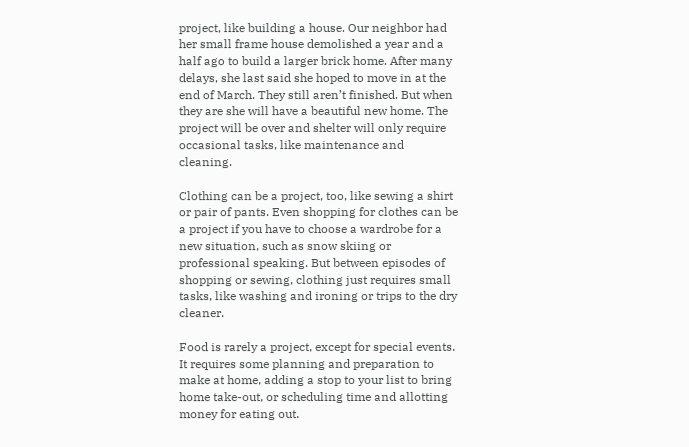project, like building a house. Our neighbor had her small frame house demolished a year and a half ago to build a larger brick home. After many delays, she last said she hoped to move in at the end of March. They still aren’t finished. But when they are she will have a beautiful new home. The project will be over and shelter will only require occasional tasks, like maintenance and cleaning.

Clothing can be a project, too, like sewing a shirt or pair of pants. Even shopping for clothes can be a project if you have to choose a wardrobe for a new situation, such as snow skiing or professional speaking. But between episodes of shopping or sewing, clothing just requires small tasks, like washing and ironing or trips to the dry cleaner.

Food is rarely a project, except for special events. It requires some planning and preparation to make at home, adding a stop to your list to bring home take-out, or scheduling time and allotting money for eating out.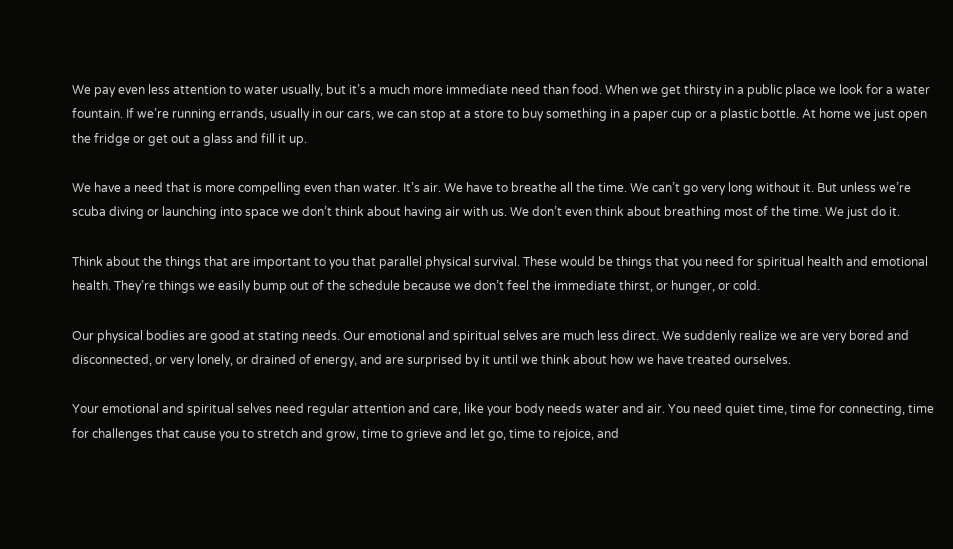We pay even less attention to water usually, but it’s a much more immediate need than food. When we get thirsty in a public place we look for a water fountain. If we’re running errands, usually in our cars, we can stop at a store to buy something in a paper cup or a plastic bottle. At home we just open the fridge or get out a glass and fill it up.

We have a need that is more compelling even than water. It’s air. We have to breathe all the time. We can’t go very long without it. But unless we’re scuba diving or launching into space we don’t think about having air with us. We don’t even think about breathing most of the time. We just do it.

Think about the things that are important to you that parallel physical survival. These would be things that you need for spiritual health and emotional health. They’re things we easily bump out of the schedule because we don’t feel the immediate thirst, or hunger, or cold.

Our physical bodies are good at stating needs. Our emotional and spiritual selves are much less direct. We suddenly realize we are very bored and disconnected, or very lonely, or drained of energy, and are surprised by it until we think about how we have treated ourselves.

Your emotional and spiritual selves need regular attention and care, like your body needs water and air. You need quiet time, time for connecting, time for challenges that cause you to stretch and grow, time to grieve and let go, time to rejoice, and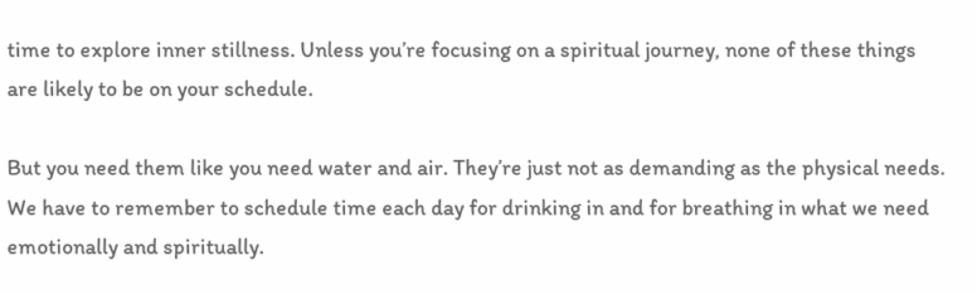time to explore inner stillness. Unless you’re focusing on a spiritual journey, none of these things are likely to be on your schedule.

But you need them like you need water and air. They’re just not as demanding as the physical needs. We have to remember to schedule time each day for drinking in and for breathing in what we need emotionally and spiritually.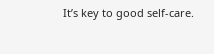It’s key to good self-care.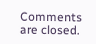Comments are closed.